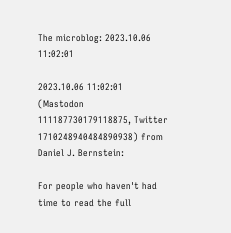The microblog: 2023.10.06 11:02:01

2023.10.06 11:02:01 (Mastodon 111187730179118875, Twitter 1710248940484890938) from Daniel J. Bernstein:

For people who haven't had time to read the full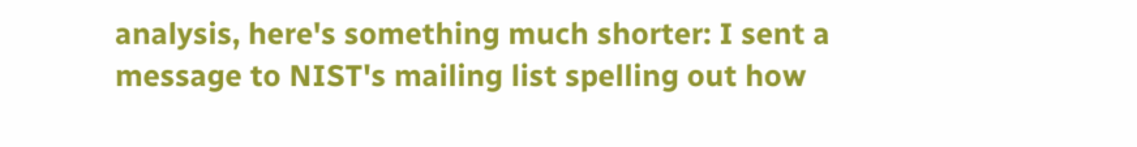analysis, here's something much shorter: I sent a message to NIST's mailing list spelling out how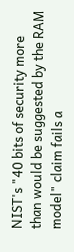NIST's "40 bits of security more than would be suggested by the RAM model" claim fails a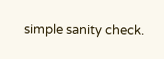simple sanity check.